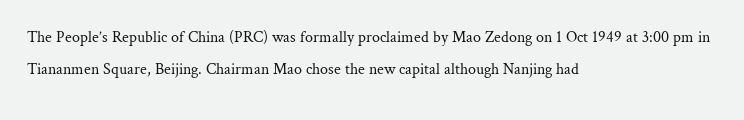The People’s Republic of China (PRC) was formally proclaimed by Mao Zedong on 1 Oct 1949 at 3:00 pm in Tiananmen Square, Beijing. Chairman Mao chose the new capital although Nanjing had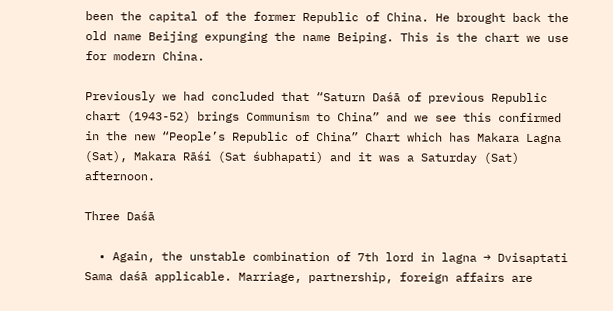been the capital of the former Republic of China. He brought back the old name Beijing expunging the name Beiping. This is the chart we use for modern China.

Previously we had concluded that “Saturn Daśā of previous Republic chart (1943-52) brings Communism to China” and we see this confirmed in the new “People’s Republic of China” Chart which has Makara Lagna (Sat), Makara Rāśi (Sat śubhapati) and it was a Saturday (Sat) afternoon.

Three Daśā

  • Again, the unstable combination of 7th lord in lagna → Dvisaptati Sama daśā applicable. Marriage, partnership, foreign affairs are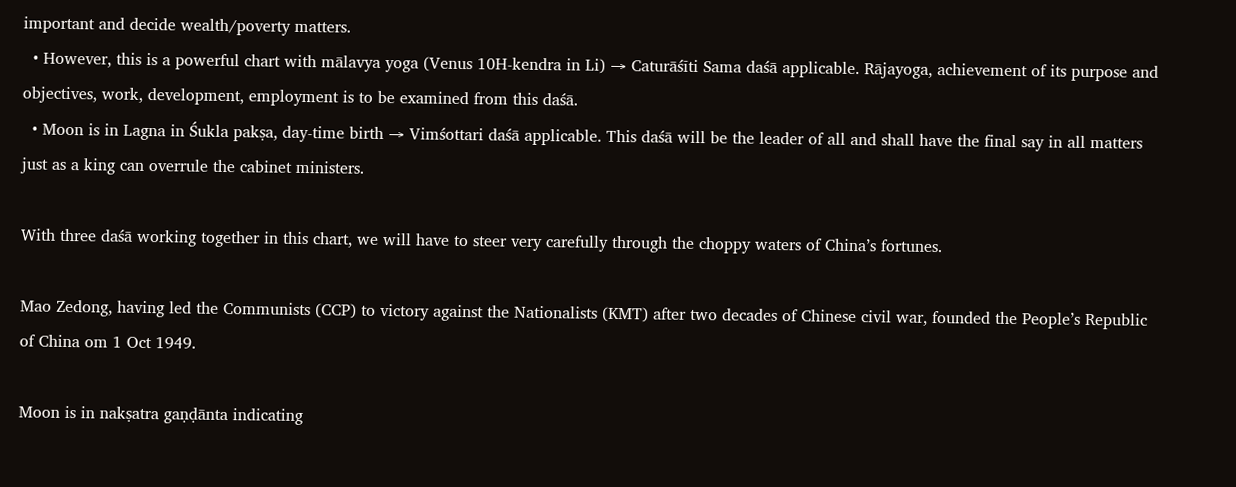important and decide wealth/poverty matters.
  • However, this is a powerful chart with mālavya yoga (Venus 10H-kendra in Li) → Caturāśīti Sama daśā applicable. Rājayoga, achievement of its purpose and objectives, work, development, employment is to be examined from this daśā.
  • Moon is in Lagna in Śukla pakṣa, day-time birth → Vimśottari daśā applicable. This daśā will be the leader of all and shall have the final say in all matters just as a king can overrule the cabinet ministers.

With three daśā working together in this chart, we will have to steer very carefully through the choppy waters of China’s fortunes.

Mao Zedong, having led the Communists (CCP) to victory against the Nationalists (KMT) after two decades of Chinese civil war, founded the People’s Republic of China om 1 Oct 1949.

Moon is in nakṣatra gaṇḍānta indicating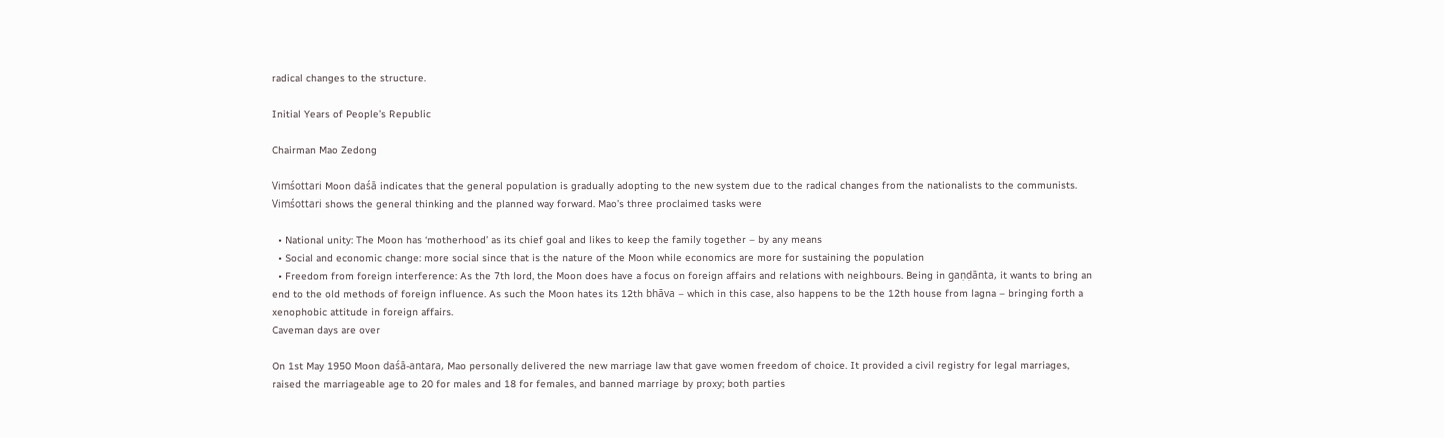radical changes to the structure.

Initial Years of People’s Republic

Chairman Mao Zedong

Vimśottari Moon daśā indicates that the general population is gradually adopting to the new system due to the radical changes from the nationalists to the communists. Vimśottari shows the general thinking and the planned way forward. Mao’s three proclaimed tasks were

  • National unity: The Moon has ‘motherhood’ as its chief goal and likes to keep the family together – by any means
  • Social and economic change: more social since that is the nature of the Moon while economics are more for sustaining the population
  • Freedom from foreign interference: As the 7th lord, the Moon does have a focus on foreign affairs and relations with neighbours. Being in gaṇḍānta, it wants to bring an end to the old methods of foreign influence. As such the Moon hates its 12th bhāva – which in this case, also happens to be the 12th house from lagna – bringing forth a xenophobic attitude in foreign affairs.
Caveman days are over

On 1st May 1950 Moon daśā-antara, Mao personally delivered the new marriage law that gave women freedom of choice. It provided a civil registry for legal marriages, raised the marriageable age to 20 for males and 18 for females, and banned marriage by proxy; both parties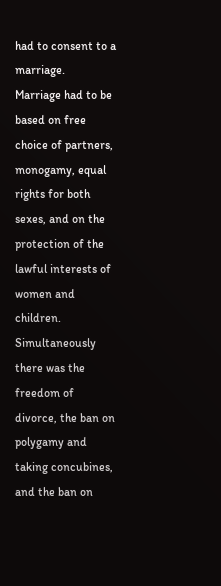had to consent to a marriage.  Marriage had to be based on free choice of partners, monogamy, equal rights for both sexes, and on the protection of the lawful interests of women and children. Simultaneously there was the freedom of divorce, the ban on polygamy and taking concubines, and the ban on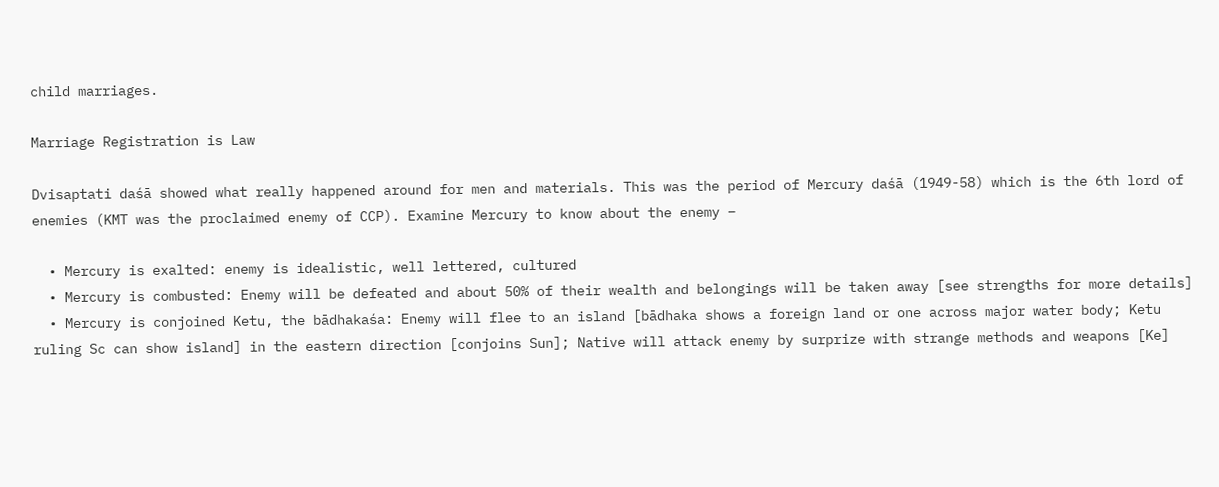child marriages.

Marriage Registration is Law

Dvisaptati daśā showed what really happened around for men and materials. This was the period of Mercury daśā (1949-58) which is the 6th lord of enemies (KMT was the proclaimed enemy of CCP). Examine Mercury to know about the enemy –

  • Mercury is exalted: enemy is idealistic, well lettered, cultured
  • Mercury is combusted: Enemy will be defeated and about 50% of their wealth and belongings will be taken away [see strengths for more details]
  • Mercury is conjoined Ketu, the bādhakaśa: Enemy will flee to an island [bādhaka shows a foreign land or one across major water body; Ketu ruling Sc can show island] in the eastern direction [conjoins Sun]; Native will attack enemy by surprize with strange methods and weapons [Ke]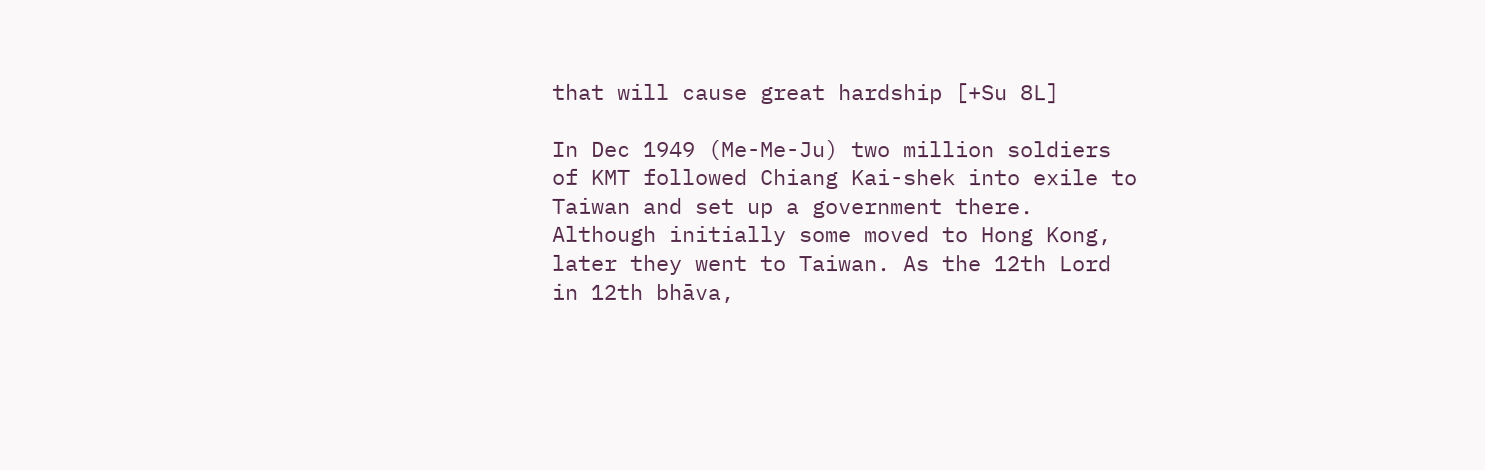that will cause great hardship [+Su 8L]

In Dec 1949 (Me-Me-Ju) two million soldiers of KMT followed Chiang Kai-shek into exile to Taiwan and set up a government there. Although initially some moved to Hong Kong, later they went to Taiwan. As the 12th Lord in 12th bhāva,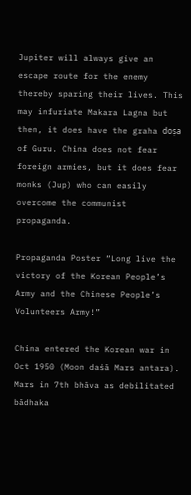Jupiter will always give an escape route for the enemy thereby sparing their lives. This may infuriate Makara Lagna but then, it does have the graha doṣa of Guru. China does not fear foreign armies, but it does fear monks (Jup) who can easily overcome the communist propaganda.

Propaganda Poster “Long live the victory of the Korean People’s Army and the Chinese People’s Volunteers Army!”

China entered the Korean war in Oct 1950 (Moon daśā Mars antara). Mars in 7th bhāva as debilitated bādhaka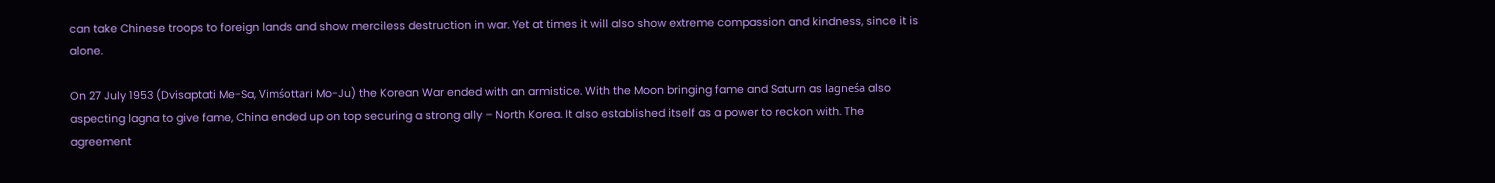can take Chinese troops to foreign lands and show merciless destruction in war. Yet at times it will also show extreme compassion and kindness, since it is alone.

On 27 July 1953 (Dvisaptati Me-Sa, Vimśottari Mo-Ju) the Korean War ended with an armistice. With the Moon bringing fame and Saturn as lagneśa also aspecting lagna to give fame, China ended up on top securing a strong ally – North Korea. It also established itself as a power to reckon with. The agreement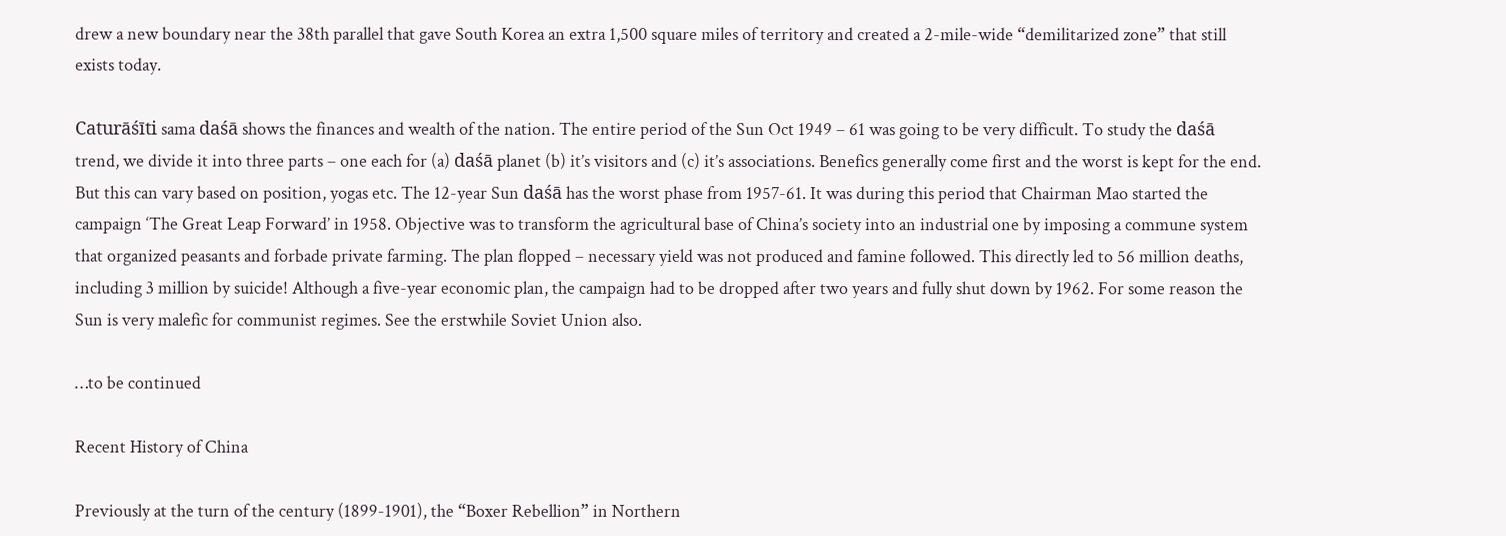drew a new boundary near the 38th parallel that gave South Korea an extra 1,500 square miles of territory and created a 2-mile-wide “demilitarized zone” that still exists today.

Caturāśīti sama daśā shows the finances and wealth of the nation. The entire period of the Sun Oct 1949 – 61 was going to be very difficult. To study the daśā trend, we divide it into three parts – one each for (a) daśā planet (b) it’s visitors and (c) it’s associations. Benefics generally come first and the worst is kept for the end. But this can vary based on position, yogas etc. The 12-year Sun daśā has the worst phase from 1957-61. It was during this period that Chairman Mao started the campaign ‘The Great Leap Forward’ in 1958. Objective was to transform the agricultural base of China’s society into an industrial one by imposing a commune system that organized peasants and forbade private farming. The plan flopped – necessary yield was not produced and famine followed. This directly led to 56 million deaths, including 3 million by suicide! Although a five-year economic plan, the campaign had to be dropped after two years and fully shut down by 1962. For some reason the Sun is very malefic for communist regimes. See the erstwhile Soviet Union also.

…to be continued

Recent History of China

Previously at the turn of the century (1899-1901), the “Boxer Rebellion” in Northern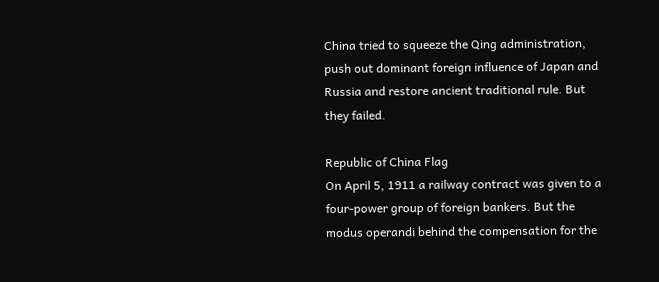China tried to squeeze the Qing administration, push out dominant foreign influence of Japan and Russia and restore ancient traditional rule. But they failed.

Republic of China Flag
On April 5, 1911 a railway contract was given to a four-power group of foreign bankers. But the modus operandi behind the compensation for the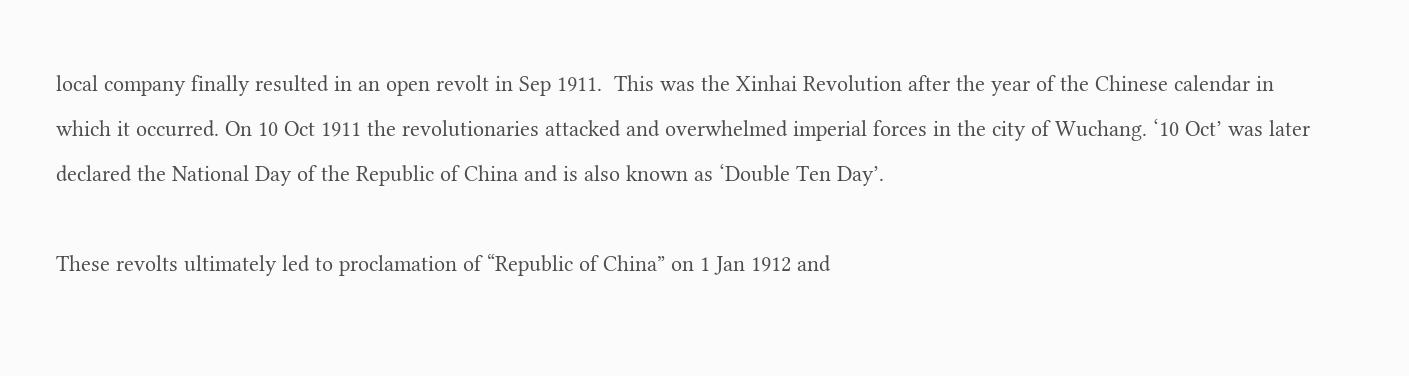local company finally resulted in an open revolt in Sep 1911.  This was the Xinhai Revolution after the year of the Chinese calendar in which it occurred. On 10 Oct 1911 the revolutionaries attacked and overwhelmed imperial forces in the city of Wuchang. ‘10 Oct’ was later declared the National Day of the Republic of China and is also known as ‘Double Ten Day’.

These revolts ultimately led to proclamation of “Republic of China” on 1 Jan 1912 and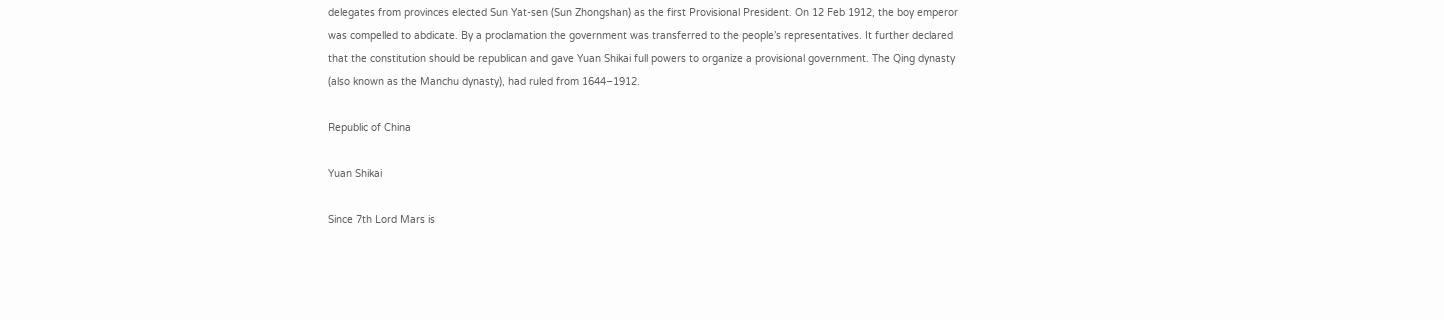delegates from provinces elected Sun Yat-sen (Sun Zhongshan) as the first Provisional President. On 12 Feb 1912, the boy emperor was compelled to abdicate. By a proclamation the government was transferred to the people’s representatives. It further declared that the constitution should be republican and gave Yuan Shikai full powers to organize a provisional government. The Qing dynasty (also known as the Manchu dynasty), had ruled from 1644–1912.

Republic of China

Yuan Shikai

Since 7th Lord Mars is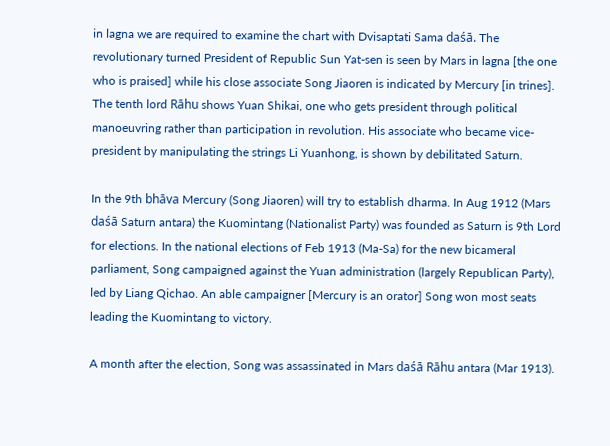in lagna we are required to examine the chart with Dvisaptati Sama daśā. The revolutionary turned President of Republic Sun Yat-sen is seen by Mars in lagna [the one who is praised] while his close associate Song Jiaoren is indicated by Mercury [in trines]. The tenth lord Rāhu shows Yuan Shikai, one who gets president through political manoeuvring rather than participation in revolution. His associate who became vice-president by manipulating the strings Li Yuanhong, is shown by debilitated Saturn.

In the 9th bhāva Mercury (Song Jiaoren) will try to establish dharma. In Aug 1912 (Mars daśā Saturn antara) the Kuomintang (Nationalist Party) was founded as Saturn is 9th Lord for elections. In the national elections of Feb 1913 (Ma-Sa) for the new bicameral parliament, Song campaigned against the Yuan administration (largely Republican Party), led by Liang Qichao. An able campaigner [Mercury is an orator] Song won most seats leading the Kuomintang to victory.

A month after the election, Song was assassinated in Mars daśā Rāhu antara (Mar 1913).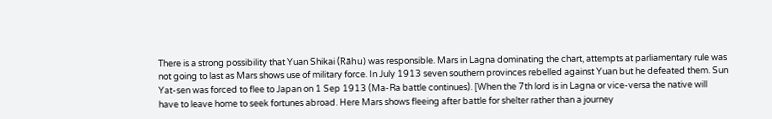There is a strong possibility that Yuan Shikai (Rāhu) was responsible. Mars in Lagna dominating the chart, attempts at parliamentary rule was not going to last as Mars shows use of military force. In July 1913 seven southern provinces rebelled against Yuan but he defeated them. Sun Yat-sen was forced to flee to Japan on 1 Sep 1913 (Ma-Ra battle continues). [When the 7th lord is in Lagna or vice-versa the native will have to leave home to seek fortunes abroad. Here Mars shows fleeing after battle for shelter rather than a journey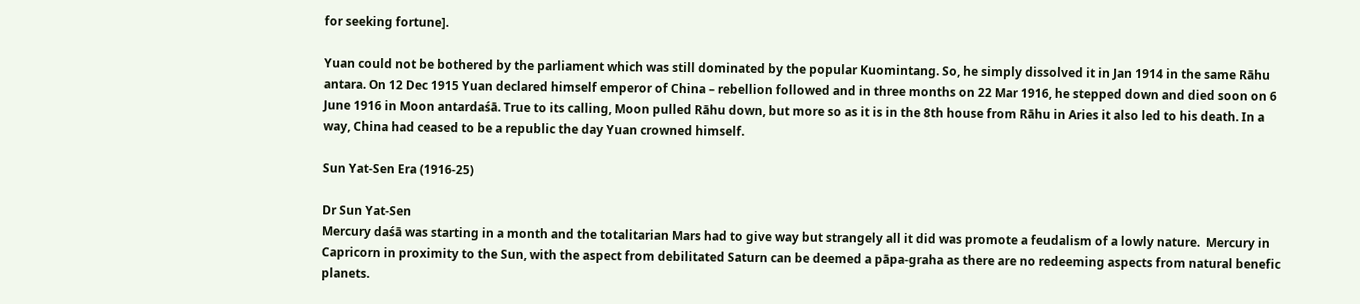for seeking fortune].

Yuan could not be bothered by the parliament which was still dominated by the popular Kuomintang. So, he simply dissolved it in Jan 1914 in the same Rāhu antara. On 12 Dec 1915 Yuan declared himself emperor of China – rebellion followed and in three months on 22 Mar 1916, he stepped down and died soon on 6 June 1916 in Moon antardaśā. True to its calling, Moon pulled Rāhu down, but more so as it is in the 8th house from Rāhu in Aries it also led to his death. In a way, China had ceased to be a republic the day Yuan crowned himself.

Sun Yat-Sen Era (1916-25)

Dr Sun Yat-Sen
Mercury daśā was starting in a month and the totalitarian Mars had to give way but strangely all it did was promote a feudalism of a lowly nature.  Mercury in Capricorn in proximity to the Sun, with the aspect from debilitated Saturn can be deemed a pāpa-graha as there are no redeeming aspects from natural benefic planets.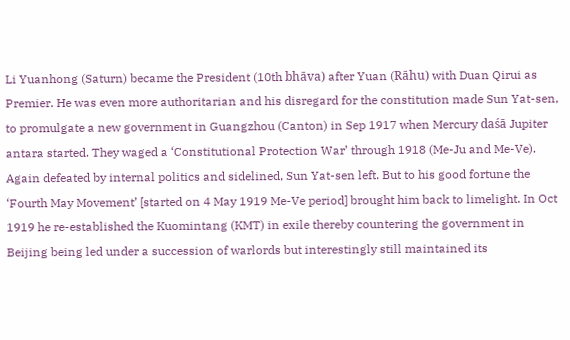Li Yuanhong (Saturn) became the President (10th bhāva) after Yuan (Rāhu) with Duan Qirui as Premier. He was even more authoritarian and his disregard for the constitution made Sun Yat-sen, to promulgate a new government in Guangzhou (Canton) in Sep 1917 when Mercury daśā Jupiter antara started. They waged a ‘Constitutional Protection War’ through 1918 (Me-Ju and Me-Ve). Again defeated by internal politics and sidelined, Sun Yat-sen left. But to his good fortune the ‘Fourth May Movement’ [started on 4 May 1919 Me-Ve period] brought him back to limelight. In Oct 1919 he re-established the Kuomintang (KMT) in exile thereby countering the government in Beijing being led under a succession of warlords but interestingly still maintained its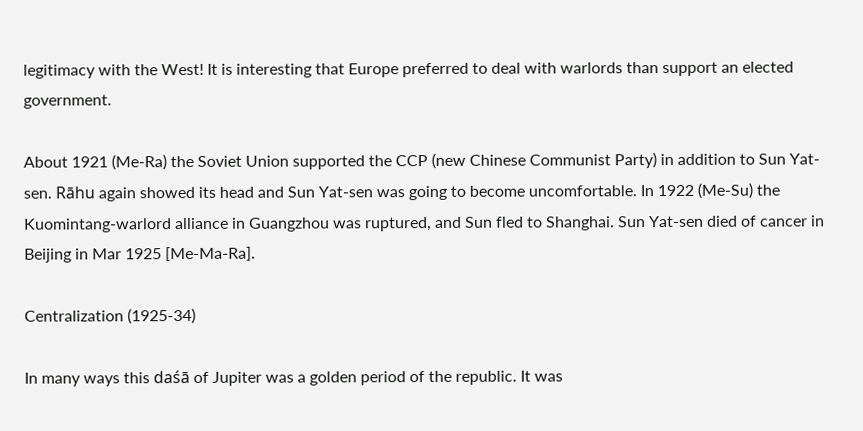legitimacy with the West! It is interesting that Europe preferred to deal with warlords than support an elected government.

About 1921 (Me-Ra) the Soviet Union supported the CCP (new Chinese Communist Party) in addition to Sun Yat-sen. Rāhu again showed its head and Sun Yat-sen was going to become uncomfortable. In 1922 (Me-Su) the Kuomintang-warlord alliance in Guangzhou was ruptured, and Sun fled to Shanghai. Sun Yat-sen died of cancer in Beijing in Mar 1925 [Me-Ma-Ra].

Centralization (1925-34)

In many ways this daśā of Jupiter was a golden period of the republic. It was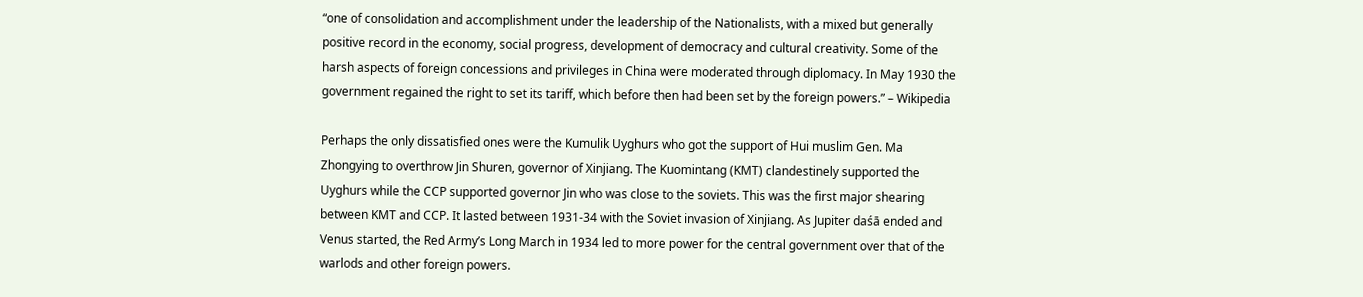“one of consolidation and accomplishment under the leadership of the Nationalists, with a mixed but generally positive record in the economy, social progress, development of democracy and cultural creativity. Some of the harsh aspects of foreign concessions and privileges in China were moderated through diplomacy. In May 1930 the government regained the right to set its tariff, which before then had been set by the foreign powers.” – Wikipedia

Perhaps the only dissatisfied ones were the Kumulik Uyghurs who got the support of Hui muslim Gen. Ma Zhongying to overthrow Jin Shuren, governor of Xinjiang. The Kuomintang (KMT) clandestinely supported the Uyghurs while the CCP supported governor Jin who was close to the soviets. This was the first major shearing between KMT and CCP. It lasted between 1931-34 with the Soviet invasion of Xinjiang. As Jupiter daśā ended and Venus started, the Red Army’s Long March in 1934 led to more power for the central government over that of the warlods and other foreign powers.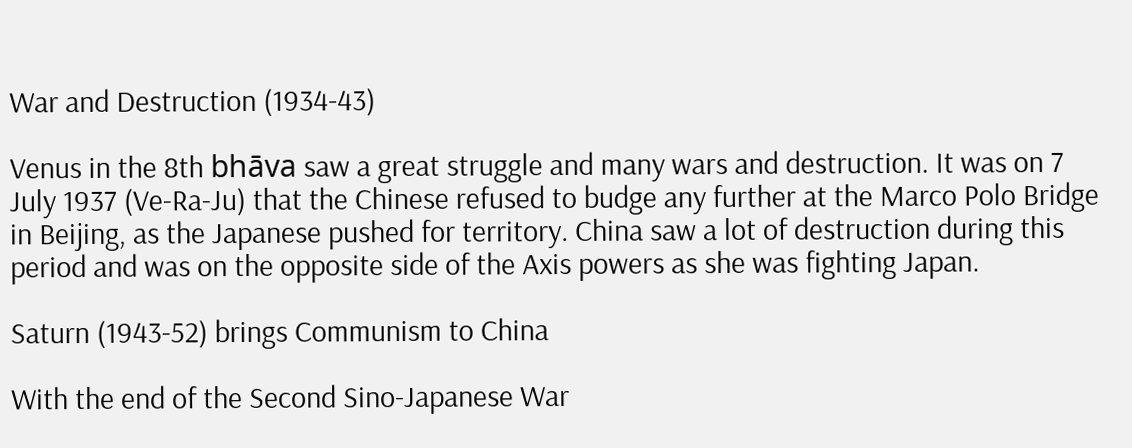War and Destruction (1934-43)

Venus in the 8th bhāva saw a great struggle and many wars and destruction. It was on 7 July 1937 (Ve-Ra-Ju) that the Chinese refused to budge any further at the Marco Polo Bridge in Beijing, as the Japanese pushed for territory. China saw a lot of destruction during this period and was on the opposite side of the Axis powers as she was fighting Japan.

Saturn (1943-52) brings Communism to China

With the end of the Second Sino-Japanese War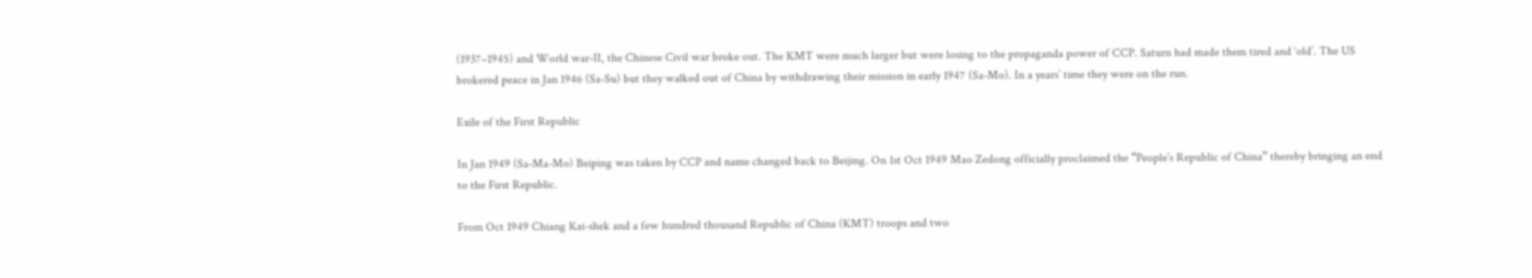(1937–1945) and World war-II, the Chinese Civil war broke out. The KMT were much larger but were losing to the propaganda power of CCP. Saturn had made them tired and ‘old’. The US brokered peace in Jan 1946 (Sa-Su) but they walked out of China by withdrawing their mission in early 1947 (Sa-Mo). In a years’ time they were on the run.

Exile of the First Republic

In Jan 1949 (Sa-Ma-Mo) Beiping was taken by CCP and name changed back to Beijing. On 1st Oct 1949 Mao Zedong officially proclaimed the “People’s Republic of China” thereby bringing an end to the First Republic.

From Oct 1949 Chiang Kai-shek and a few hundred thousand Republic of China (KMT) troops and two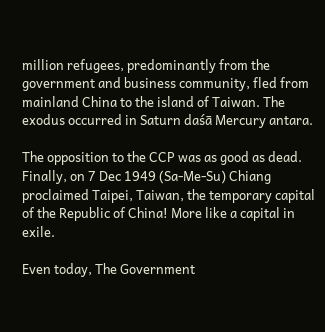million refugees, predominantly from the government and business community, fled from mainland China to the island of Taiwan. The exodus occurred in Saturn daśā Mercury antara.

The opposition to the CCP was as good as dead. Finally, on 7 Dec 1949 (Sa-Me-Su) Chiang proclaimed Taipei, Taiwan, the temporary capital of the Republic of China! More like a capital in exile.

Even today, The Government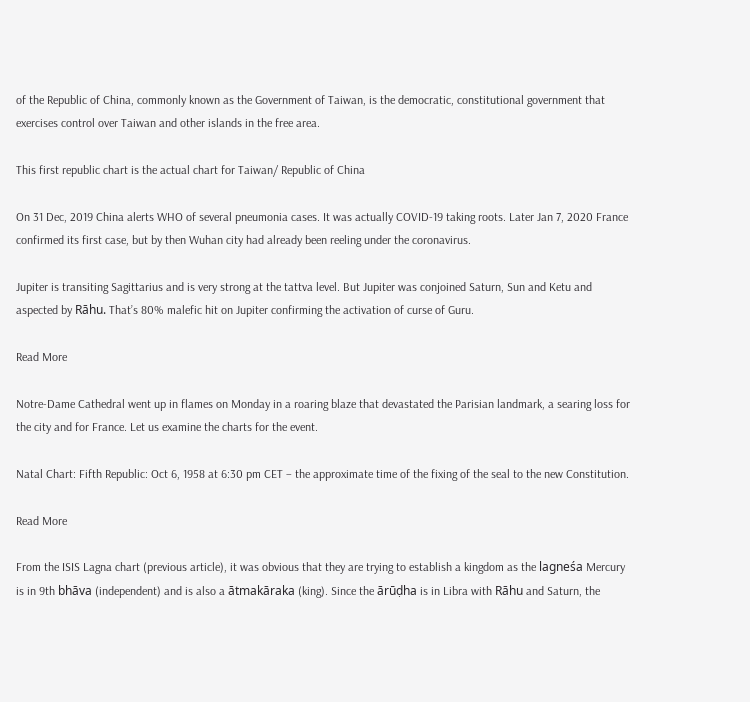of the Republic of China, commonly known as the Government of Taiwan, is the democratic, constitutional government that exercises control over Taiwan and other islands in the free area.

This first republic chart is the actual chart for Taiwan/ Republic of China

On 31 Dec, 2019 China alerts WHO of several pneumonia cases. It was actually COVID-19 taking roots. Later Jan 7, 2020 France confirmed its first case, but by then Wuhan city had already been reeling under the coronavirus.

Jupiter is transiting Sagittarius and is very strong at the tattva level. But Jupiter was conjoined Saturn, Sun and Ketu and aspected by Rāhu. That’s 80% malefic hit on Jupiter confirming the activation of curse of Guru.

Read More

Notre-Dame Cathedral went up in flames on Monday in a roaring blaze that devastated the Parisian landmark, a searing loss for the city and for France. Let us examine the charts for the event.

Natal Chart: Fifth Republic: Oct 6, 1958 at 6:30 pm CET – the approximate time of the fixing of the seal to the new Constitution.

Read More

From the ISIS Lagna chart (previous article), it was obvious that they are trying to establish a kingdom as the lagneśa Mercury is in 9th bhāva (independent) and is also a ātmakāraka (king). Since the ārūḍha is in Libra with Rāhu and Saturn, the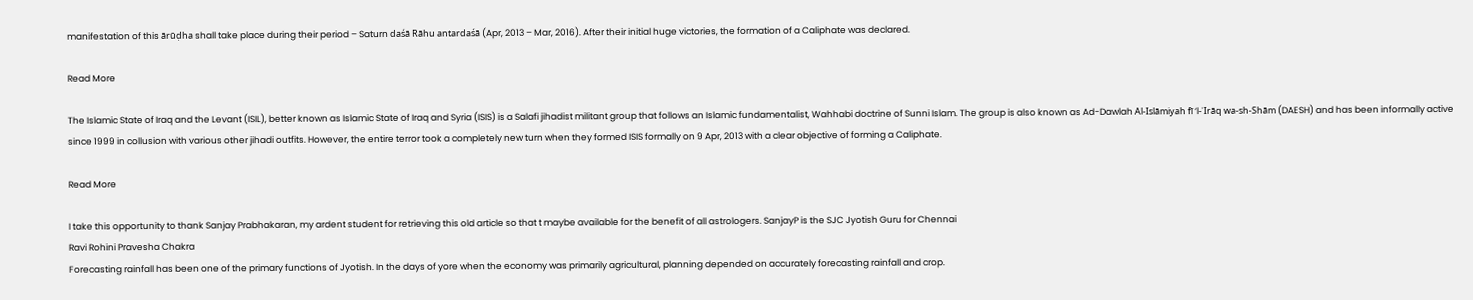manifestation of this ārūḍha shall take place during their period – Saturn daśā Rāhu antardaśā (Apr, 2013 – Mar, 2016). After their initial huge victories, the formation of a Caliphate was declared.

Read More

The Islamic State of Iraq and the Levant (ISIL), better known as Islamic State of Iraq and Syria (ISIS) is a Salafi jihadist militant group that follows an Islamic fundamentalist, Wahhabi doctrine of Sunni Islam. The group is also known as Ad-Dawlah Al-Islāmiyah fī ‘l-ʿIrāq wa-sh-Shām (DAESH) and has been informally active since 1999 in collusion with various other jihadi outfits. However, the entire terror took a completely new turn when they formed ISIS formally on 9 Apr, 2013 with a clear objective of forming a Caliphate.

Read More

I take this opportunity to thank Sanjay Prabhakaran, my ardent student for retrieving this old article so that t maybe available for the benefit of all astrologers. SanjayP is the SJC Jyotish Guru for Chennai
Ravi Rohini Pravesha Chakra
Forecasting rainfall has been one of the primary functions of Jyotish. In the days of yore when the economy was primarily agricultural, planning depended on accurately forecasting rainfall and crop.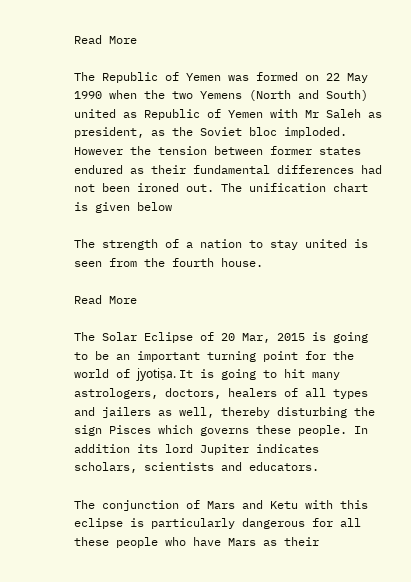Read More

The Republic of Yemen was formed on 22 May 1990 when the two Yemens (North and South) united as Republic of Yemen with Mr Saleh as president, as the Soviet bloc imploded. However the tension between former states endured as their fundamental differences had not been ironed out. The unification chart is given below

The strength of a nation to stay united is seen from the fourth house.

Read More

The Solar Eclipse of 20 Mar, 2015 is going to be an important turning point for the world of jyotiṣa. It is going to hit many astrologers, doctors, healers of all types and jailers as well, thereby disturbing the sign Pisces which governs these people. In addition its lord Jupiter indicates scholars, scientists and educators.

The conjunction of Mars and Ketu with this eclipse is particularly dangerous for all these people who have Mars as their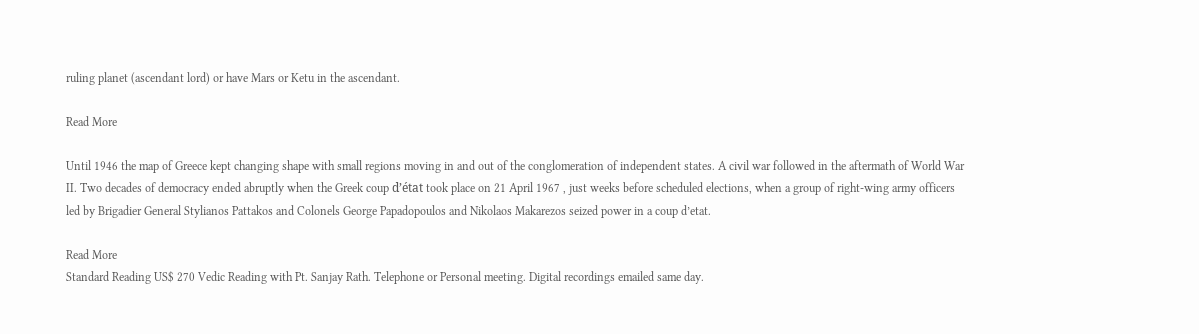ruling planet (ascendant lord) or have Mars or Ketu in the ascendant.

Read More

Until 1946 the map of Greece kept changing shape with small regions moving in and out of the conglomeration of independent states. A civil war followed in the aftermath of World War II. Two decades of democracy ended abruptly when the Greek coup d’état took place on 21 April 1967 , just weeks before scheduled elections, when a group of right-wing army officers led by Brigadier General Stylianos Pattakos and Colonels George Papadopoulos and Nikolaos Makarezos seized power in a coup d’etat.

Read More
Standard Reading US$ 270 Vedic Reading with Pt. Sanjay Rath. Telephone or Personal meeting. Digital recordings emailed same day.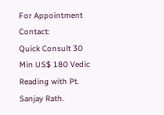For Appointment Contact:
Quick Consult 30 Min US$ 180 Vedic Reading with Pt. Sanjay Rath.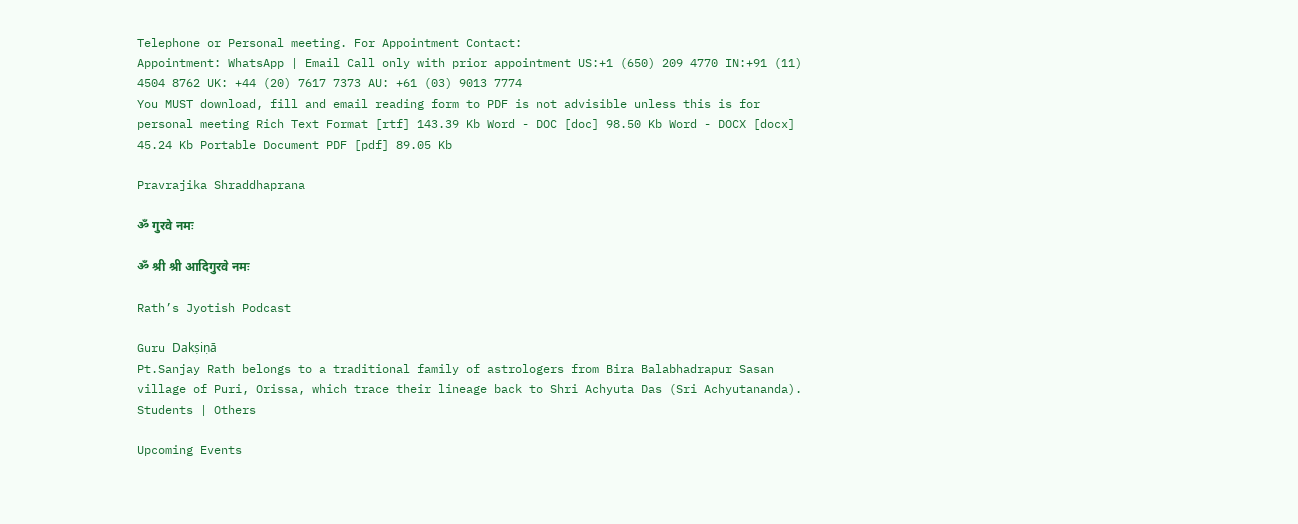Telephone or Personal meeting. For Appointment Contact:
Appointment: WhatsApp | Email Call only with prior appointment US:+1 (650) 209 4770 IN:+91 (11) 4504 8762 UK: +44 (20) 7617 7373 AU: +61 (03) 9013 7774
You MUST download, fill and email reading form to PDF is not advisible unless this is for personal meeting Rich Text Format [rtf] 143.39 Kb Word - DOC [doc] 98.50 Kb Word - DOCX [docx] 45.24 Kb Portable Document PDF [pdf] 89.05 Kb

Pravrajika Shraddhaprana

ॐ गुरवे नमः

ॐ श्री श्री आदिगुरवे नमः

Rath’s Jyotish Podcast

Guru Dakṣiṇā
Pt.Sanjay Rath belongs to a traditional family of astrologers from Bira Balabhadrapur Sasan village of Puri, Orissa, which trace their lineage back to Shri Achyuta Das (Sri Achyutananda).
Students | Others

Upcoming Events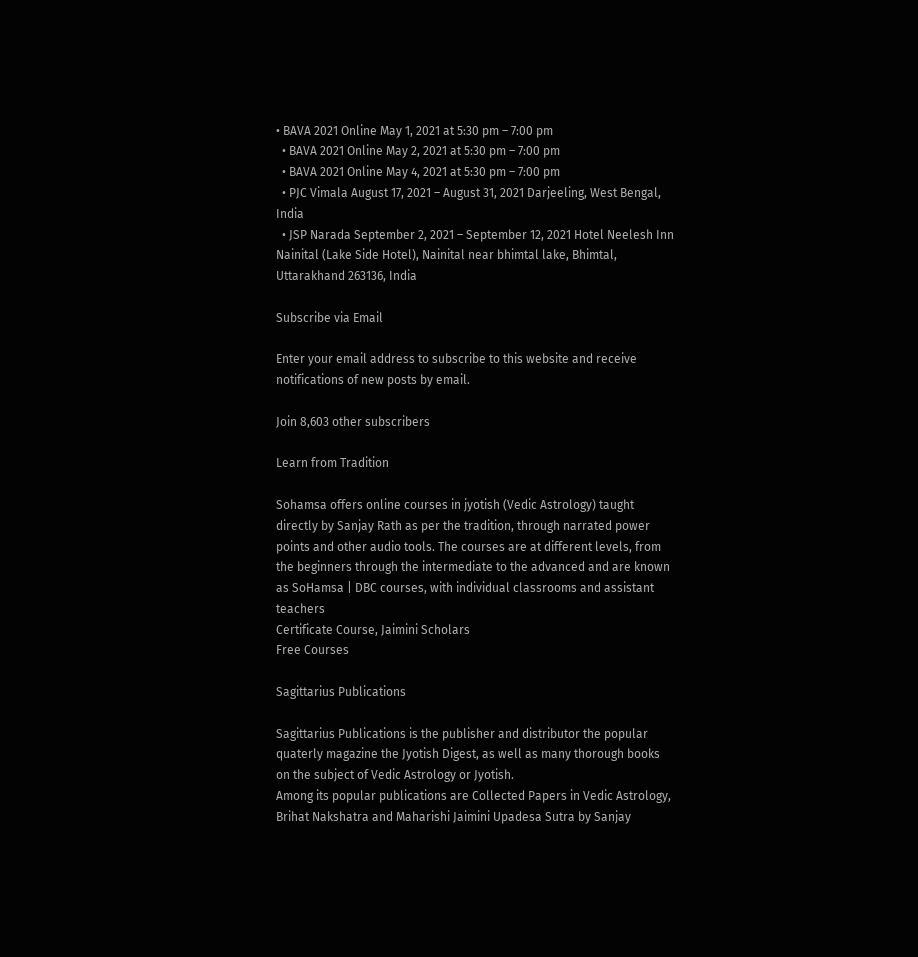• BAVA 2021 Online May 1, 2021 at 5:30 pm – 7:00 pm
  • BAVA 2021 Online May 2, 2021 at 5:30 pm – 7:00 pm
  • BAVA 2021 Online May 4, 2021 at 5:30 pm – 7:00 pm
  • PJC Vimala August 17, 2021 – August 31, 2021 Darjeeling, West Bengal, India
  • JSP Narada September 2, 2021 – September 12, 2021 Hotel Neelesh Inn Nainital (Lake Side Hotel), Nainital near bhimtal lake, Bhimtal, Uttarakhand 263136, India

Subscribe via Email

Enter your email address to subscribe to this website and receive notifications of new posts by email.

Join 8,603 other subscribers

Learn from Tradition

Sohamsa offers online courses in jyotish (Vedic Astrology) taught directly by Sanjay Rath as per the tradition, through narrated power points and other audio tools. The courses are at different levels, from the beginners through the intermediate to the advanced and are known as SoHamsa | DBC courses, with individual classrooms and assistant teachers
Certificate Course, Jaimini Scholars
Free Courses

Sagittarius Publications

Sagittarius Publications is the publisher and distributor the popular quaterly magazine the Jyotish Digest, as well as many thorough books on the subject of Vedic Astrology or Jyotish.
Among its popular publications are Collected Papers in Vedic Astrology, Brihat Nakshatra and Maharishi Jaimini Upadesa Sutra by Sanjay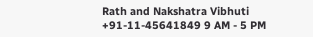Rath and Nakshatra Vibhuti
+91-11-45641849 9 AM - 5 PM